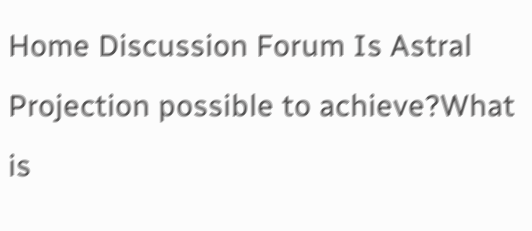Home Discussion Forum Is Astral Projection possible to achieve?What is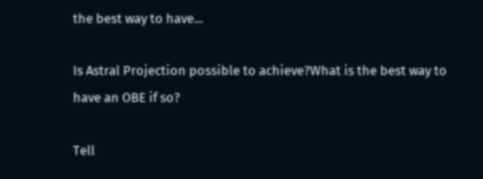the best way to have...

Is Astral Projection possible to achieve?What is the best way to have an OBE if so?

Tell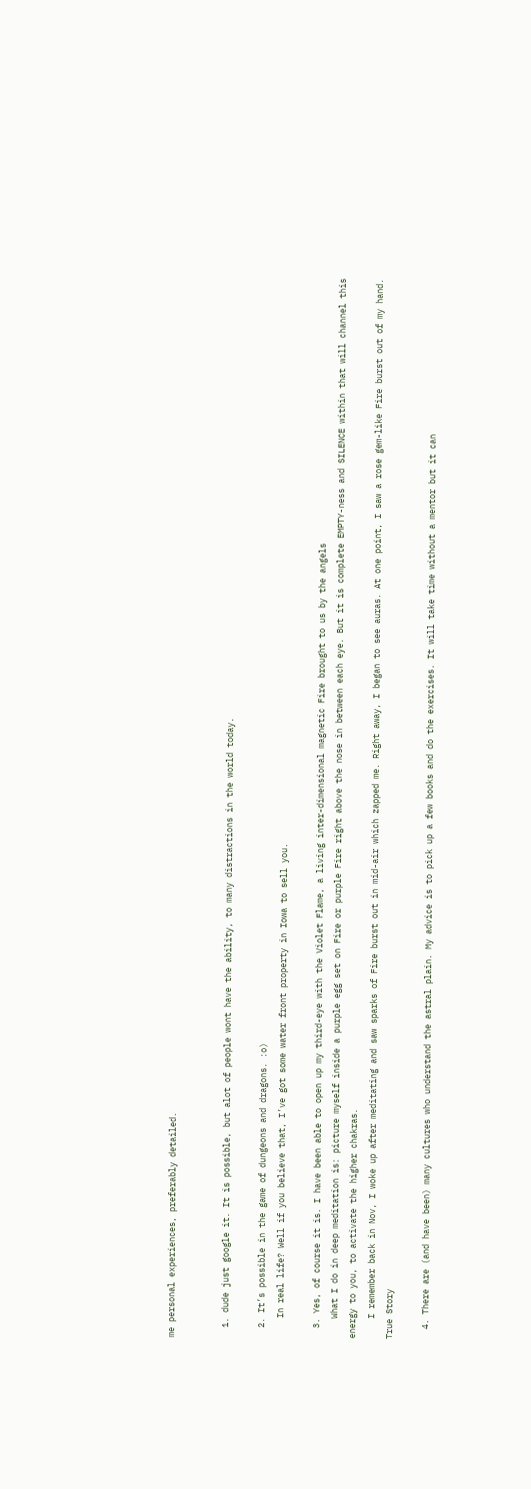me personal experiences, preferably detailed.


  1. dude just google it. It is possible, but alot of people wont have the ability, to many distractions in the world today.

  2. It’s possible in the game of dungeons and dragons. :o)
    In real life? Well if you believe that, I’ve got some water front property in Iowa to sell you.

  3. Yes, of course it is. I have been able to open up my third-eye with the Violet Flame, a living inter-dimensional magnetic Fire brought to us by the angels
    What I do in deep meditation is: picture myself inside a purple egg set on Fire or purple Fire right above the nose in between each eye. But it is complete EMPTY-ness and SILENCE within that will channel this energy to you, to activate the higher chakras.
    I remember back in Nov, I woke up after meditating and saw sparks of Fire burst out in mid-air which zapped me. Right away, I began to see auras. At one point, I saw a rose gem-like Fire burst out of my hand. True Story

  4. There are (and have been) many cultures who understand the astral plain. My advice is to pick up a few books and do the exercises. It will take time without a mentor but it can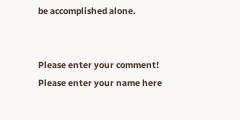be accomplished alone.


Please enter your comment!
Please enter your name here